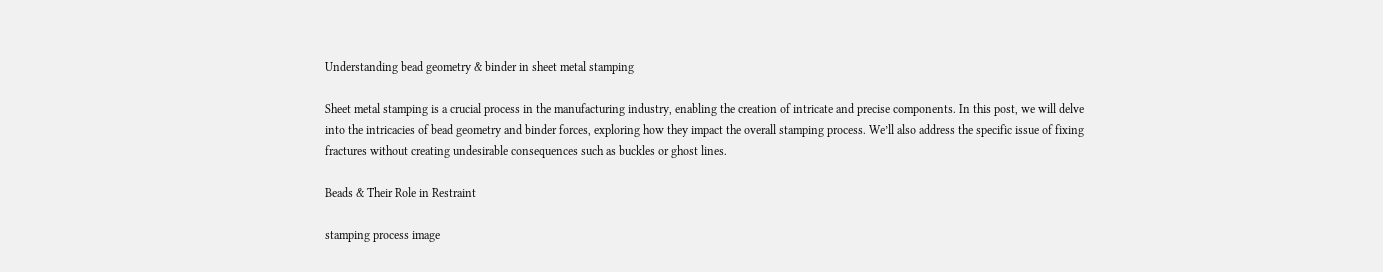Understanding bead geometry & binder in sheet metal stamping

Sheet metal stamping is a crucial process in the manufacturing industry, enabling the creation of intricate and precise components. In this post, we will delve into the intricacies of bead geometry and binder forces, exploring how they impact the overall stamping process. We’ll also address the specific issue of fixing fractures without creating undesirable consequences such as buckles or ghost lines.

Beads & Their Role in Restraint

stamping process image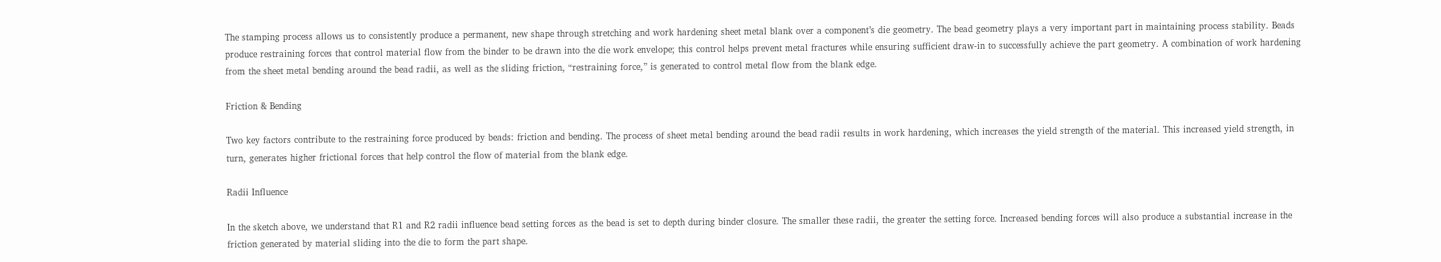The stamping process allows us to consistently produce a permanent, new shape through stretching and work hardening sheet metal blank over a component’s die geometry. The bead geometry plays a very important part in maintaining process stability. Beads produce restraining forces that control material flow from the binder to be drawn into the die work envelope; this control helps prevent metal fractures while ensuring sufficient draw-in to successfully achieve the part geometry. A combination of work hardening from the sheet metal bending around the bead radii, as well as the sliding friction, “restraining force,” is generated to control metal flow from the blank edge.

Friction & Bending

Two key factors contribute to the restraining force produced by beads: friction and bending. The process of sheet metal bending around the bead radii results in work hardening, which increases the yield strength of the material. This increased yield strength, in turn, generates higher frictional forces that help control the flow of material from the blank edge.

Radii Influence

In the sketch above, we understand that R1 and R2 radii influence bead setting forces as the bead is set to depth during binder closure. The smaller these radii, the greater the setting force. Increased bending forces will also produce a substantial increase in the friction generated by material sliding into the die to form the part shape.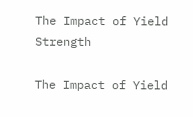The Impact of Yield Strength

The Impact of Yield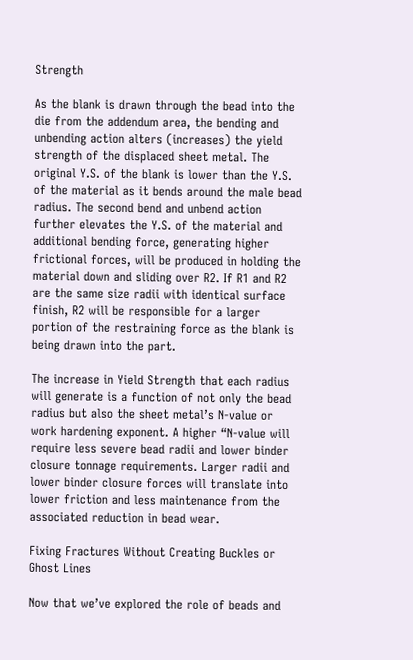Strength

As the blank is drawn through the bead into the die from the addendum area, the bending and unbending action alters (increases) the yield strength of the displaced sheet metal. The original Y.S. of the blank is lower than the Y.S. of the material as it bends around the male bead radius. The second bend and unbend action further elevates the Y.S. of the material and additional bending force, generating higher frictional forces, will be produced in holding the material down and sliding over R2. If R1 and R2 are the same size radii with identical surface finish, R2 will be responsible for a larger portion of the restraining force as the blank is being drawn into the part.

The increase in Yield Strength that each radius will generate is a function of not only the bead radius but also the sheet metal’s N-value or work hardening exponent. A higher “N-value will require less severe bead radii and lower binder closure tonnage requirements. Larger radii and lower binder closure forces will translate into lower friction and less maintenance from the associated reduction in bead wear.

Fixing Fractures Without Creating Buckles or Ghost Lines

Now that we’ve explored the role of beads and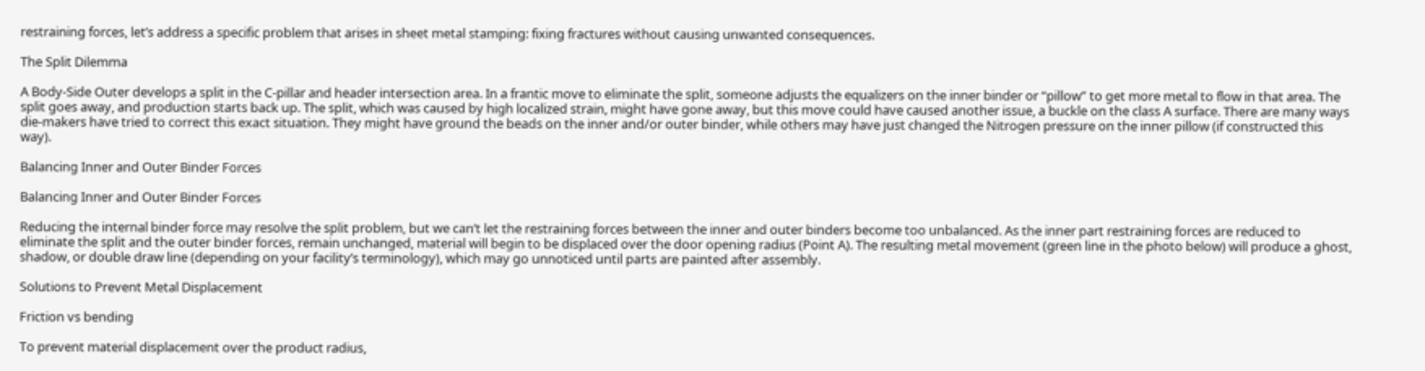restraining forces, let’s address a specific problem that arises in sheet metal stamping: fixing fractures without causing unwanted consequences.

The Split Dilemma

A Body-Side Outer develops a split in the C-pillar and header intersection area. In a frantic move to eliminate the split, someone adjusts the equalizers on the inner binder or “pillow” to get more metal to flow in that area. The split goes away, and production starts back up. The split, which was caused by high localized strain, might have gone away, but this move could have caused another issue, a buckle on the class A surface. There are many ways die-makers have tried to correct this exact situation. They might have ground the beads on the inner and/or outer binder, while others may have just changed the Nitrogen pressure on the inner pillow (if constructed this way).

Balancing Inner and Outer Binder Forces

Balancing Inner and Outer Binder Forces

Reducing the internal binder force may resolve the split problem, but we can’t let the restraining forces between the inner and outer binders become too unbalanced. As the inner part restraining forces are reduced to eliminate the split and the outer binder forces, remain unchanged, material will begin to be displaced over the door opening radius (Point A). The resulting metal movement (green line in the photo below) will produce a ghost, shadow, or double draw line (depending on your facility’s terminology), which may go unnoticed until parts are painted after assembly.

Solutions to Prevent Metal Displacement

Friction vs bending

To prevent material displacement over the product radius,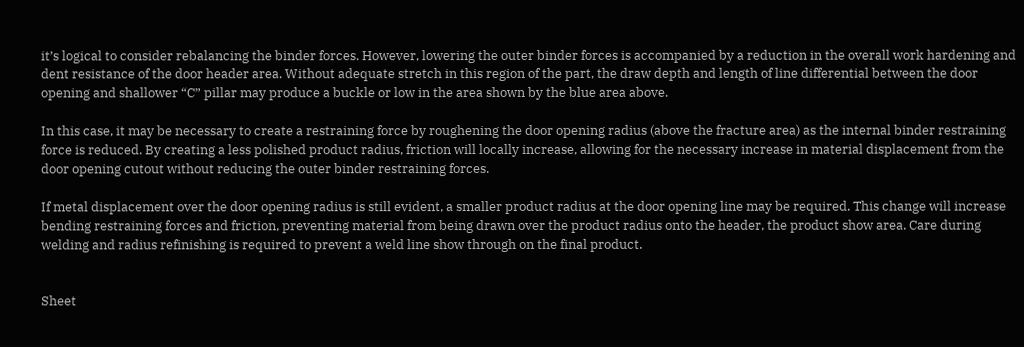it’s logical to consider rebalancing the binder forces. However, lowering the outer binder forces is accompanied by a reduction in the overall work hardening and dent resistance of the door header area. Without adequate stretch in this region of the part, the draw depth and length of line differential between the door opening and shallower “C” pillar may produce a buckle or low in the area shown by the blue area above.

In this case, it may be necessary to create a restraining force by roughening the door opening radius (above the fracture area) as the internal binder restraining force is reduced. By creating a less polished product radius, friction will locally increase, allowing for the necessary increase in material displacement from the door opening cutout without reducing the outer binder restraining forces.

If metal displacement over the door opening radius is still evident, a smaller product radius at the door opening line may be required. This change will increase bending restraining forces and friction, preventing material from being drawn over the product radius onto the header, the product show area. Care during welding and radius refinishing is required to prevent a weld line show through on the final product.


Sheet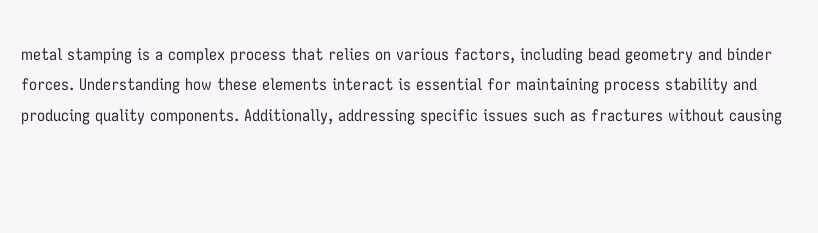metal stamping is a complex process that relies on various factors, including bead geometry and binder forces. Understanding how these elements interact is essential for maintaining process stability and producing quality components. Additionally, addressing specific issues such as fractures without causing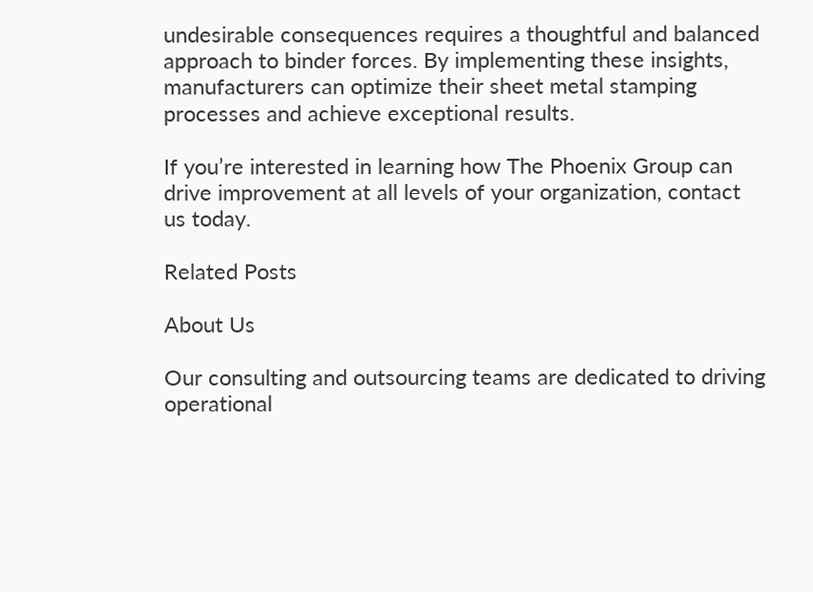undesirable consequences requires a thoughtful and balanced approach to binder forces. By implementing these insights, manufacturers can optimize their sheet metal stamping processes and achieve exceptional results.

If you’re interested in learning how The Phoenix Group can drive improvement at all levels of your organization, contact us today.

Related Posts

About Us

Our consulting and outsourcing teams are dedicated to driving operational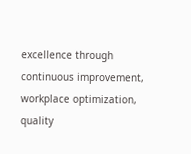excellence through continuous improvement, workplace optimization, quality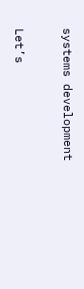systems development

Let’s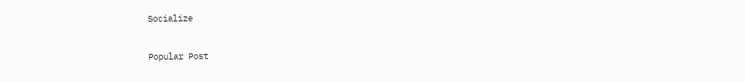Socialize

Popular Post